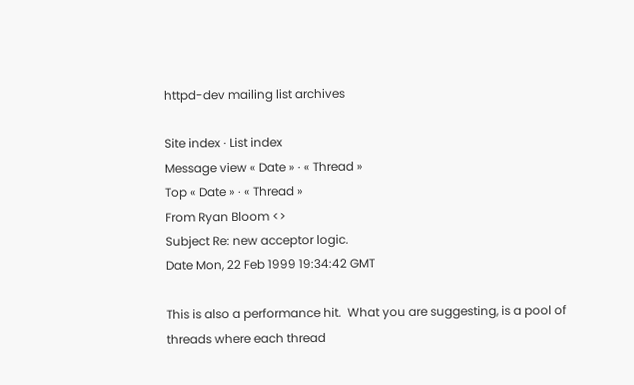httpd-dev mailing list archives

Site index · List index
Message view « Date » · « Thread »
Top « Date » · « Thread »
From Ryan Bloom <>
Subject Re: new acceptor logic.
Date Mon, 22 Feb 1999 19:34:42 GMT

This is also a performance hit.  What you are suggesting, is a pool of
threads where each thread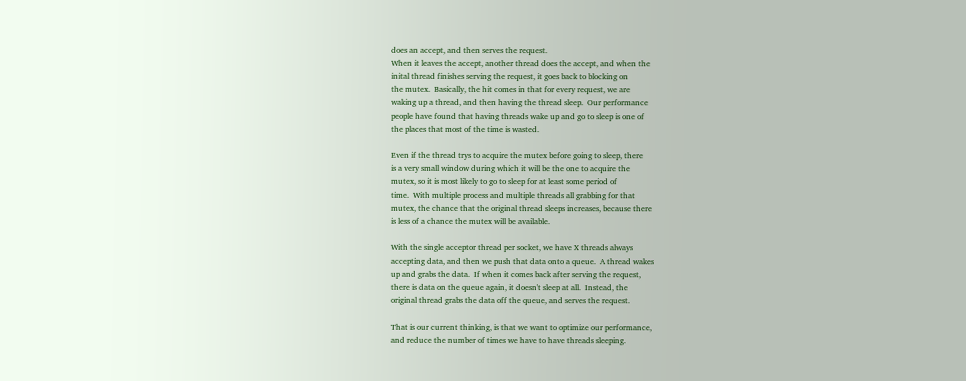does an accept, and then serves the request.
When it leaves the accept, another thread does the accept, and when the
inital thread finishes serving the request, it goes back to blocking on
the mutex.  Basically, the hit comes in that for every request, we are
waking up a thread, and then having the thread sleep.  Our performance
people have found that having threads wake up and go to sleep is one of
the places that most of the time is wasted.

Even if the thread trys to acquire the mutex before going to sleep, there
is a very small window during which it will be the one to acquire the
mutex, so it is most likely to go to sleep for at least some period of
time.  With multiple process and multiple threads all grabbing for that
mutex, the chance that the original thread sleeps increases, because there
is less of a chance the mutex will be available.

With the single acceptor thread per socket, we have X threads always
accepting data, and then we push that data onto a queue.  A thread wakes
up and grabs the data.  If when it comes back after serving the request,
there is data on the queue again, it doesn't sleep at all.  Instead, the
original thread grabs the data off the queue, and serves the request.

That is our current thinking, is that we want to optimize our performance,
and reduce the number of times we have to have threads sleeping.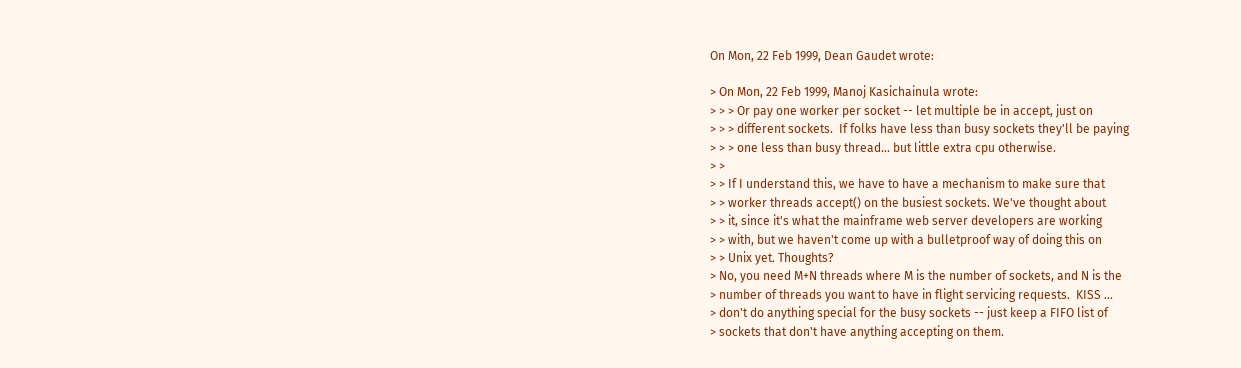On Mon, 22 Feb 1999, Dean Gaudet wrote:

> On Mon, 22 Feb 1999, Manoj Kasichainula wrote:
> > > Or pay one worker per socket -- let multiple be in accept, just on
> > > different sockets.  If folks have less than busy sockets they'll be paying
> > > one less than busy thread... but little extra cpu otherwise.
> >
> > If I understand this, we have to have a mechanism to make sure that
> > worker threads accept() on the busiest sockets. We've thought about
> > it, since it's what the mainframe web server developers are working
> > with, but we haven't come up with a bulletproof way of doing this on
> > Unix yet. Thoughts?
> No, you need M+N threads where M is the number of sockets, and N is the
> number of threads you want to have in flight servicing requests.  KISS ...
> don't do anything special for the busy sockets -- just keep a FIFO list of
> sockets that don't have anything accepting on them.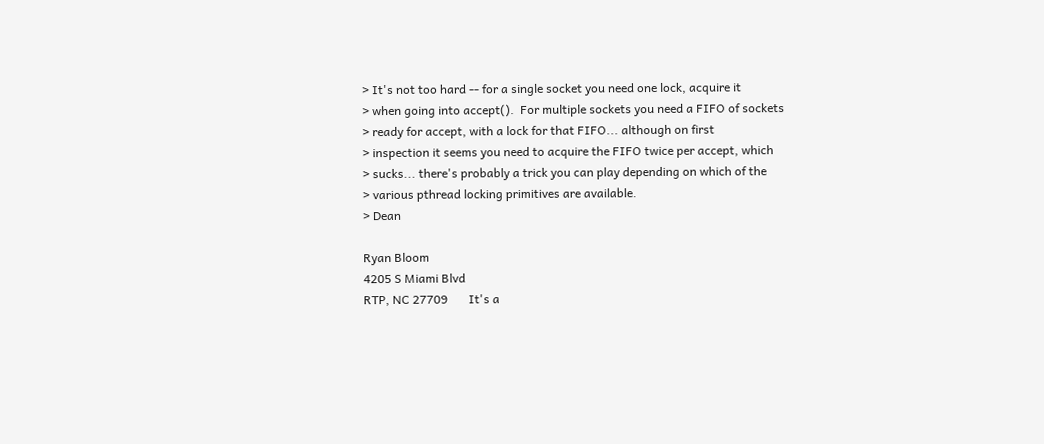> It's not too hard -- for a single socket you need one lock, acquire it
> when going into accept().  For multiple sockets you need a FIFO of sockets
> ready for accept, with a lock for that FIFO... although on first
> inspection it seems you need to acquire the FIFO twice per accept, which
> sucks... there's probably a trick you can play depending on which of the
> various pthread locking primitives are available.
> Dean

Ryan Bloom
4205 S Miami Blvd
RTP, NC 27709       It's a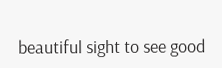beautiful sight to see good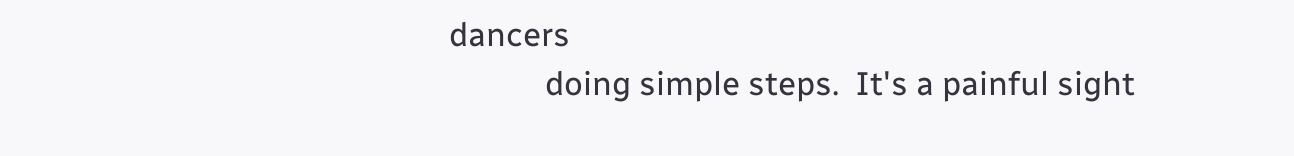dancers
            doing simple steps.  It's a painful sight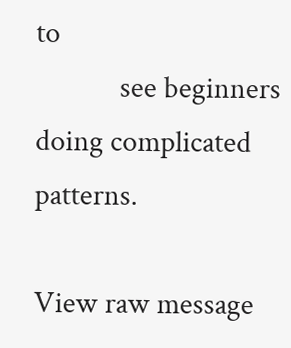to
            see beginners doing complicated patterns.

View raw message